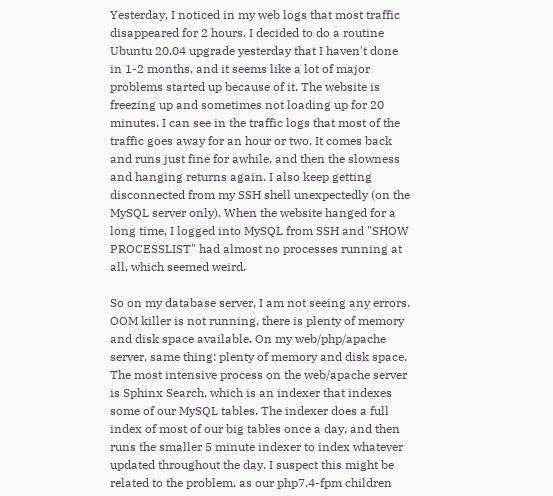Yesterday, I noticed in my web logs that most traffic disappeared for 2 hours. I decided to do a routine Ubuntu 20.04 upgrade yesterday that I haven't done in 1-2 months, and it seems like a lot of major problems started up because of it. The website is freezing up and sometimes not loading up for 20 minutes. I can see in the traffic logs that most of the traffic goes away for an hour or two. It comes back and runs just fine for awhile, and then the slowness and hanging returns again. I also keep getting disconnected from my SSH shell unexpectedly (on the MySQL server only). When the website hanged for a long time, I logged into MySQL from SSH and "SHOW PROCESSLIST" had almost no processes running at all, which seemed weird.

So on my database server, I am not seeing any errors. OOM killer is not running, there is plenty of memory and disk space available. On my web/php/apache server, same thing: plenty of memory and disk space. The most intensive process on the web/apache server is Sphinx Search, which is an indexer that indexes some of our MySQL tables. The indexer does a full index of most of our big tables once a day, and then runs the smaller 5 minute indexer to index whatever updated throughout the day. I suspect this might be related to the problem, as our php7.4-fpm children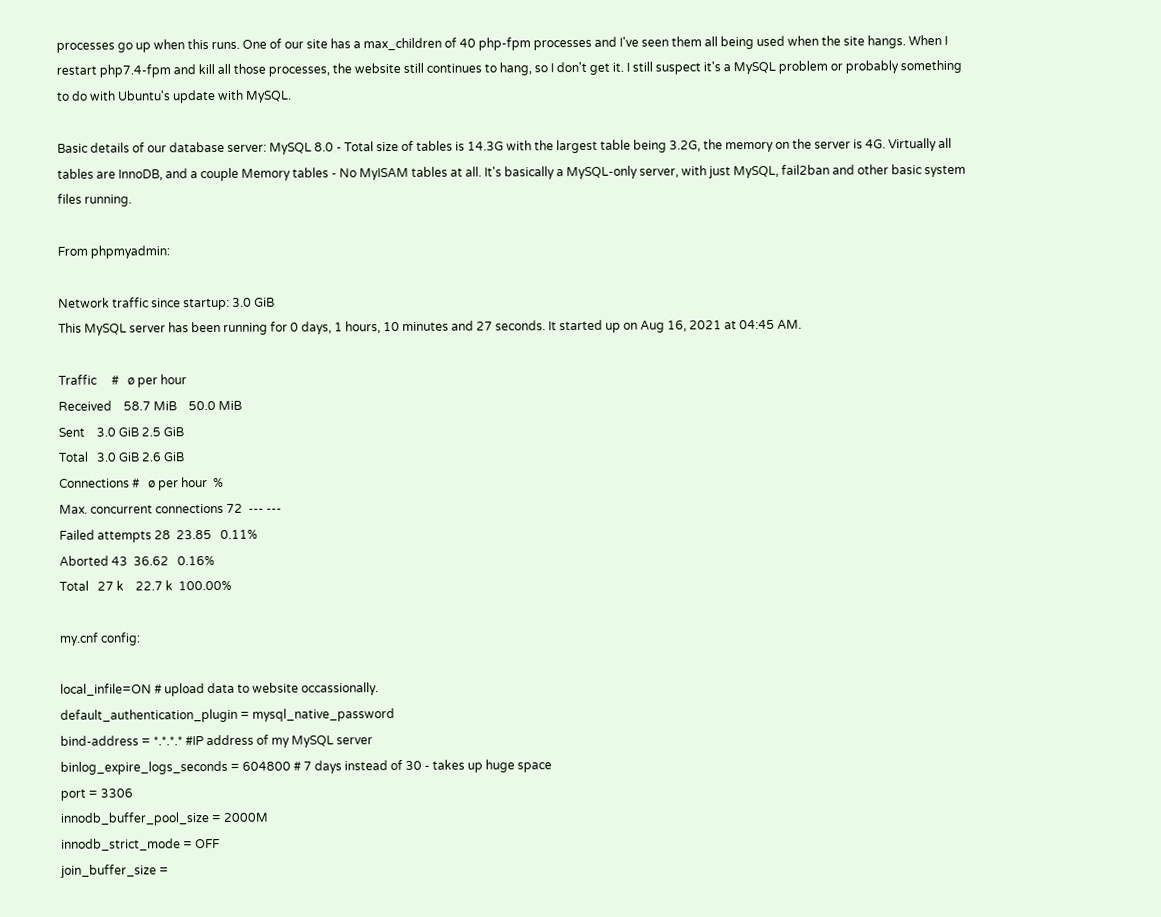processes go up when this runs. One of our site has a max_children of 40 php-fpm processes and I've seen them all being used when the site hangs. When I restart php7.4-fpm and kill all those processes, the website still continues to hang, so I don't get it. I still suspect it's a MySQL problem or probably something to do with Ubuntu's update with MySQL.

Basic details of our database server: MySQL 8.0 - Total size of tables is 14.3G with the largest table being 3.2G, the memory on the server is 4G. Virtually all tables are InnoDB, and a couple Memory tables - No MyISAM tables at all. It's basically a MySQL-only server, with just MySQL, fail2ban and other basic system files running.

From phpmyadmin:

Network traffic since startup: 3.0 GiB
This MySQL server has been running for 0 days, 1 hours, 10 minutes and 27 seconds. It started up on Aug 16, 2021 at 04:45 AM.

Traffic     #   ø per hour
Received    58.7 MiB    50.0 MiB
Sent    3.0 GiB 2.5 GiB
Total   3.0 GiB 2.6 GiB
Connections #   ø per hour  %
Max. concurrent connections 72  --- ---
Failed attempts 28  23.85   0.11%
Aborted 43  36.62   0.16%
Total   27 k    22.7 k  100.00%

my.cnf config:

local_infile=ON # upload data to website occassionally.
default_authentication_plugin = mysql_native_password
bind-address = *.*.*.* #IP address of my MySQL server
binlog_expire_logs_seconds = 604800 # 7 days instead of 30 - takes up huge space
port = 3306
innodb_buffer_pool_size = 2000M
innodb_strict_mode = OFF
join_buffer_size =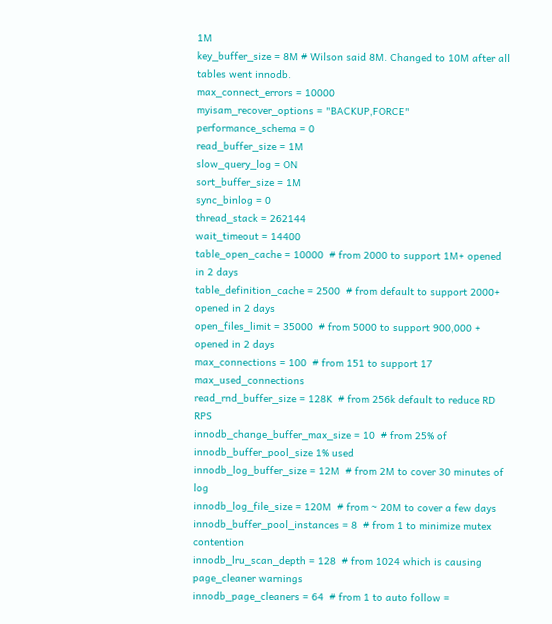1M
key_buffer_size = 8M # Wilson said 8M. Changed to 10M after all tables went innodb.
max_connect_errors = 10000
myisam_recover_options = "BACKUP,FORCE"
performance_schema = 0
read_buffer_size = 1M
slow_query_log = ON
sort_buffer_size = 1M
sync_binlog = 0
thread_stack = 262144
wait_timeout = 14400
table_open_cache = 10000  # from 2000 to support 1M+ opened in 2 days
table_definition_cache = 2500  # from default to support 2000+ opened in 2 days
open_files_limit = 35000  # from 5000 to support 900,000 + opened in 2 days
max_connections = 100  # from 151 to support 17 max_used_connections
read_rnd_buffer_size = 128K  # from 256k default to reduce RD RPS
innodb_change_buffer_max_size = 10  # from 25% of innodb_buffer_pool_size 1% used
innodb_log_buffer_size = 12M  # from 2M to cover 30 minutes of log
innodb_log_file_size = 120M  # from ~ 20M to cover a few days
innodb_buffer_pool_instances = 8  # from 1 to minimize mutex contention
innodb_lru_scan_depth = 128  # from 1024 which is causing page_cleaner warnings
innodb_page_cleaners = 64  # from 1 to auto follow =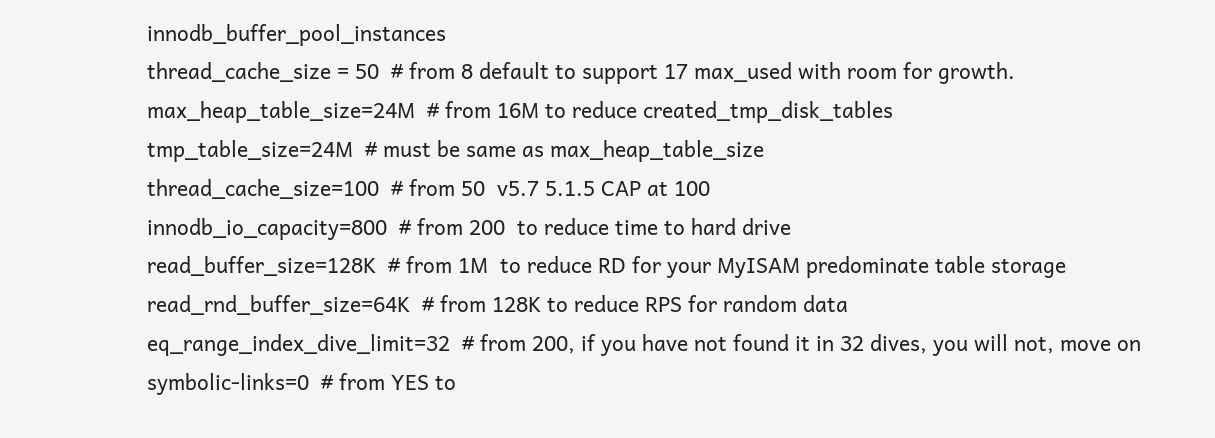innodb_buffer_pool_instances
thread_cache_size = 50  # from 8 default to support 17 max_used with room for growth.
max_heap_table_size=24M  # from 16M to reduce created_tmp_disk_tables
tmp_table_size=24M  # must be same as max_heap_table_size
thread_cache_size=100  # from 50  v5.7 5.1.5 CAP at 100
innodb_io_capacity=800  # from 200  to reduce time to hard drive
read_buffer_size=128K  # from 1M  to reduce RD for your MyISAM predominate table storage
read_rnd_buffer_size=64K  # from 128K to reduce RPS for random data
eq_range_index_dive_limit=32  # from 200, if you have not found it in 32 dives, you will not, move on
symbolic-links=0  # from YES to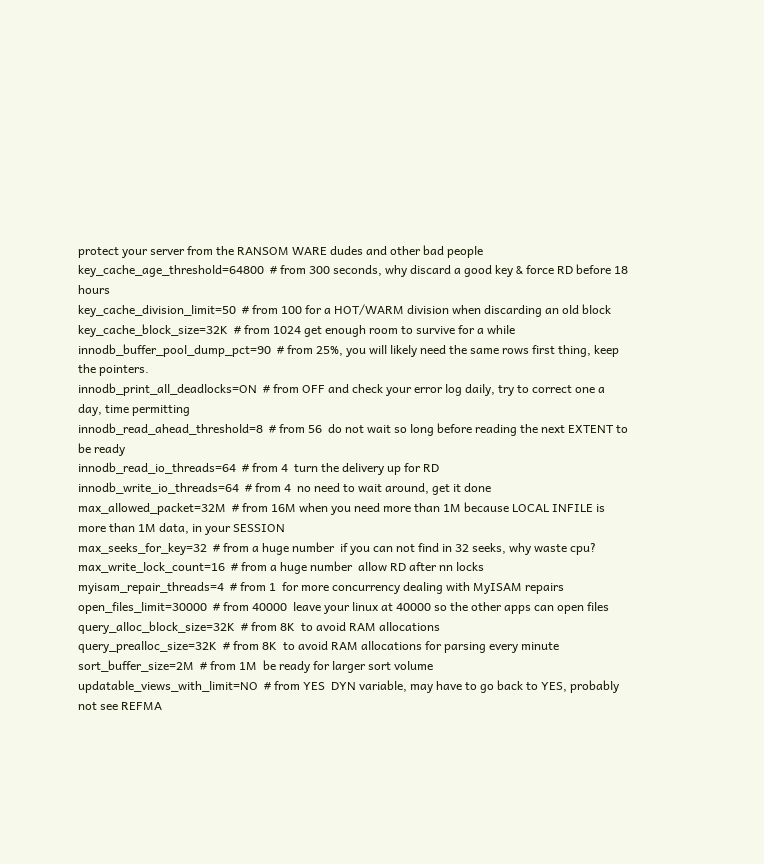protect your server from the RANSOM WARE dudes and other bad people
key_cache_age_threshold=64800  # from 300 seconds, why discard a good key & force RD before 18 hours
key_cache_division_limit=50  # from 100 for a HOT/WARM division when discarding an old block
key_cache_block_size=32K  # from 1024 get enough room to survive for a while
innodb_buffer_pool_dump_pct=90  # from 25%, you will likely need the same rows first thing, keep the pointers.
innodb_print_all_deadlocks=ON  # from OFF and check your error log daily, try to correct one a day, time permitting
innodb_read_ahead_threshold=8  # from 56  do not wait so long before reading the next EXTENT to be ready
innodb_read_io_threads=64  # from 4  turn the delivery up for RD
innodb_write_io_threads=64  # from 4  no need to wait around, get it done
max_allowed_packet=32M  # from 16M when you need more than 1M because LOCAL INFILE is more than 1M data, in your SESSION
max_seeks_for_key=32  # from a huge number  if you can not find in 32 seeks, why waste cpu?
max_write_lock_count=16  # from a huge number  allow RD after nn locks
myisam_repair_threads=4  # from 1  for more concurrency dealing with MyISAM repairs
open_files_limit=30000  # from 40000  leave your linux at 40000 so the other apps can open files
query_alloc_block_size=32K  # from 8K  to avoid RAM allocations
query_prealloc_size=32K  # from 8K  to avoid RAM allocations for parsing every minute
sort_buffer_size=2M  # from 1M  be ready for larger sort volume
updatable_views_with_limit=NO  # from YES  DYN variable, may have to go back to YES, probably not see REFMA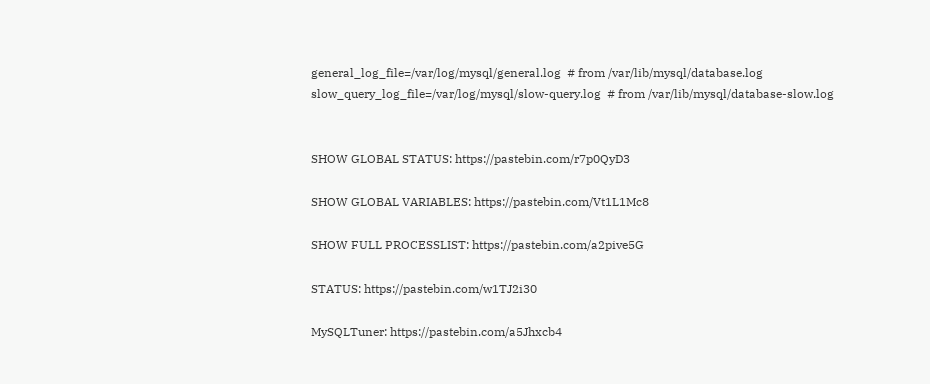general_log_file=/var/log/mysql/general.log  # from /var/lib/mysql/database.log
slow_query_log_file=/var/log/mysql/slow-query.log  # from /var/lib/mysql/database-slow.log


SHOW GLOBAL STATUS: https://pastebin.com/r7p0QyD3

SHOW GLOBAL VARIABLES: https://pastebin.com/Vt1L1Mc8

SHOW FULL PROCESSLIST: https://pastebin.com/a2pive5G

STATUS: https://pastebin.com/w1TJ2i30

MySQLTuner: https://pastebin.com/a5Jhxcb4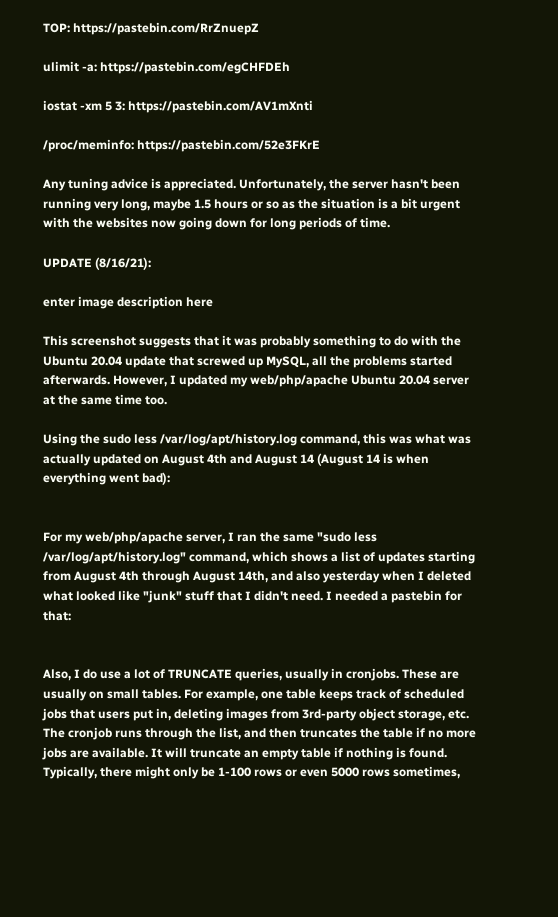TOP: https://pastebin.com/RrZnuepZ

ulimit -a: https://pastebin.com/egCHFDEh

iostat -xm 5 3: https://pastebin.com/AV1mXnti

/proc/meminfo: https://pastebin.com/52e3FKrE

Any tuning advice is appreciated. Unfortunately, the server hasn't been running very long, maybe 1.5 hours or so as the situation is a bit urgent with the websites now going down for long periods of time.

UPDATE (8/16/21):

enter image description here

This screenshot suggests that it was probably something to do with the Ubuntu 20.04 update that screwed up MySQL, all the problems started afterwards. However, I updated my web/php/apache Ubuntu 20.04 server at the same time too.

Using the sudo less /var/log/apt/history.log command, this was what was actually updated on August 4th and August 14 (August 14 is when everything went bad):


For my web/php/apache server, I ran the same "sudo less /var/log/apt/history.log" command, which shows a list of updates starting from August 4th through August 14th, and also yesterday when I deleted what looked like "junk" stuff that I didn't need. I needed a pastebin for that:


Also, I do use a lot of TRUNCATE queries, usually in cronjobs. These are usually on small tables. For example, one table keeps track of scheduled jobs that users put in, deleting images from 3rd-party object storage, etc. The cronjob runs through the list, and then truncates the table if no more jobs are available. It will truncate an empty table if nothing is found. Typically, there might only be 1-100 rows or even 5000 rows sometimes,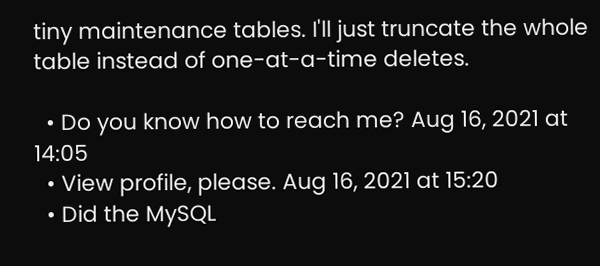tiny maintenance tables. I'll just truncate the whole table instead of one-at-a-time deletes.

  • Do you know how to reach me? Aug 16, 2021 at 14:05
  • View profile, please. Aug 16, 2021 at 15:20
  • Did the MySQL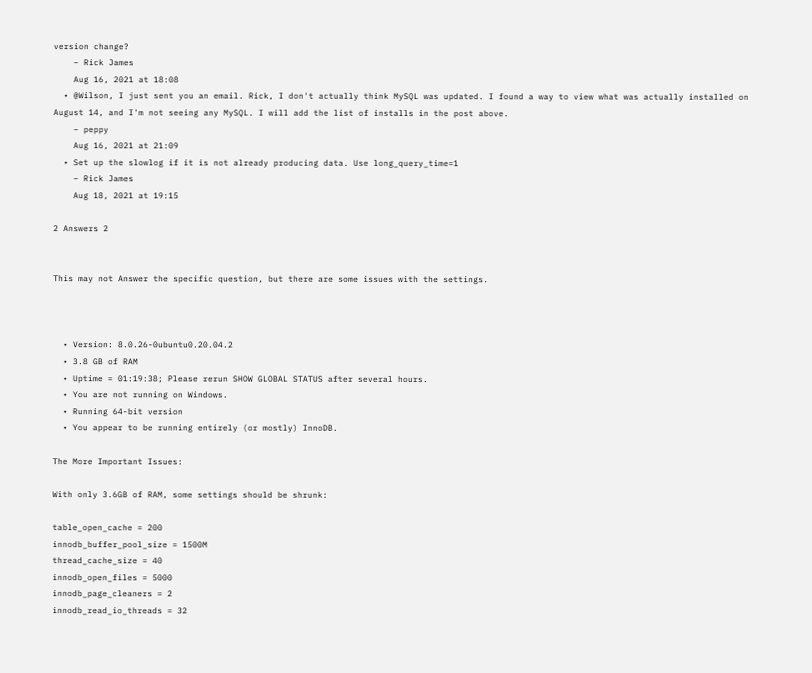version change?
    – Rick James
    Aug 16, 2021 at 18:08
  • @Wilson, I just sent you an email. Rick, I don't actually think MySQL was updated. I found a way to view what was actually installed on August 14, and I'm not seeing any MySQL. I will add the list of installs in the post above.
    – peppy
    Aug 16, 2021 at 21:09
  • Set up the slowlog if it is not already producing data. Use long_query_time=1
    – Rick James
    Aug 18, 2021 at 19:15

2 Answers 2


This may not Answer the specific question, but there are some issues with the settings.



  • Version: 8.0.26-0ubuntu0.20.04.2
  • 3.8 GB of RAM
  • Uptime = 01:19:38; Please rerun SHOW GLOBAL STATUS after several hours.
  • You are not running on Windows.
  • Running 64-bit version
  • You appear to be running entirely (or mostly) InnoDB.

The More Important Issues:

With only 3.6GB of RAM, some settings should be shrunk:

table_open_cache = 200
innodb_buffer_pool_size = 1500M
thread_cache_size = 40
innodb_open_files = 5000
innodb_page_cleaners = 2
innodb_read_io_threads = 32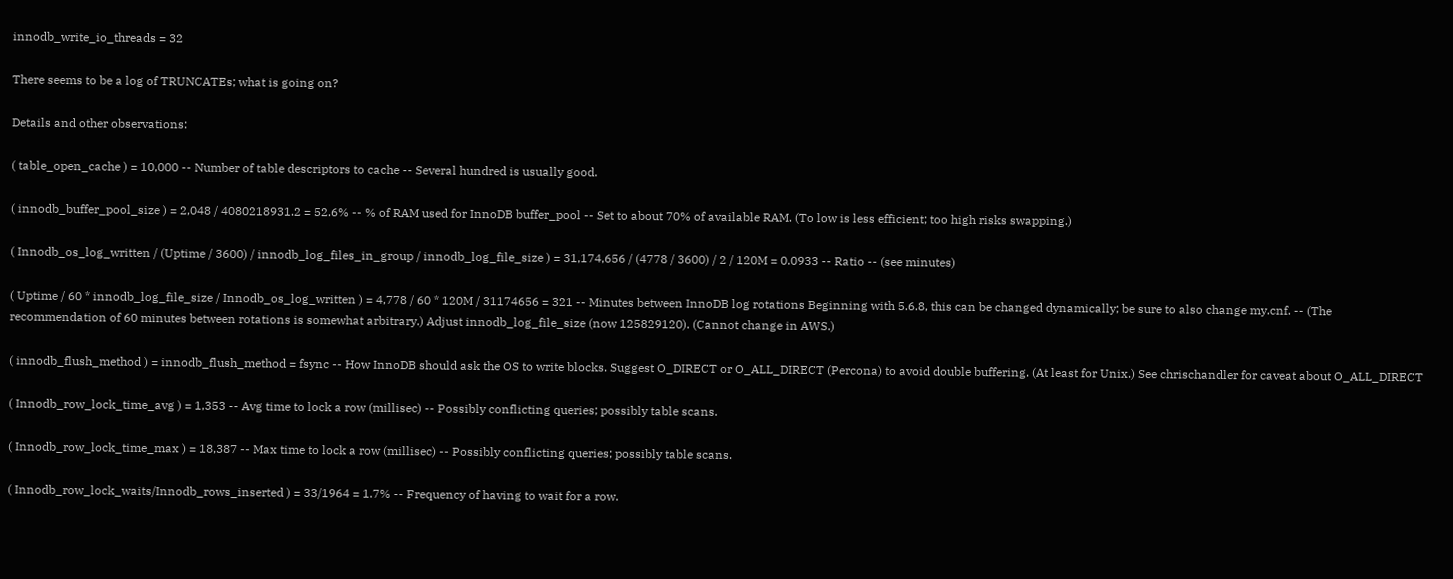innodb_write_io_threads = 32

There seems to be a log of TRUNCATEs; what is going on?

Details and other observations:

( table_open_cache ) = 10,000 -- Number of table descriptors to cache -- Several hundred is usually good.

( innodb_buffer_pool_size ) = 2,048 / 4080218931.2 = 52.6% -- % of RAM used for InnoDB buffer_pool -- Set to about 70% of available RAM. (To low is less efficient; too high risks swapping.)

( Innodb_os_log_written / (Uptime / 3600) / innodb_log_files_in_group / innodb_log_file_size ) = 31,174,656 / (4778 / 3600) / 2 / 120M = 0.0933 -- Ratio -- (see minutes)

( Uptime / 60 * innodb_log_file_size / Innodb_os_log_written ) = 4,778 / 60 * 120M / 31174656 = 321 -- Minutes between InnoDB log rotations Beginning with 5.6.8, this can be changed dynamically; be sure to also change my.cnf. -- (The recommendation of 60 minutes between rotations is somewhat arbitrary.) Adjust innodb_log_file_size (now 125829120). (Cannot change in AWS.)

( innodb_flush_method ) = innodb_flush_method = fsync -- How InnoDB should ask the OS to write blocks. Suggest O_DIRECT or O_ALL_DIRECT (Percona) to avoid double buffering. (At least for Unix.) See chrischandler for caveat about O_ALL_DIRECT

( Innodb_row_lock_time_avg ) = 1,353 -- Avg time to lock a row (millisec) -- Possibly conflicting queries; possibly table scans.

( Innodb_row_lock_time_max ) = 18,387 -- Max time to lock a row (millisec) -- Possibly conflicting queries; possibly table scans.

( Innodb_row_lock_waits/Innodb_rows_inserted ) = 33/1964 = 1.7% -- Frequency of having to wait for a row.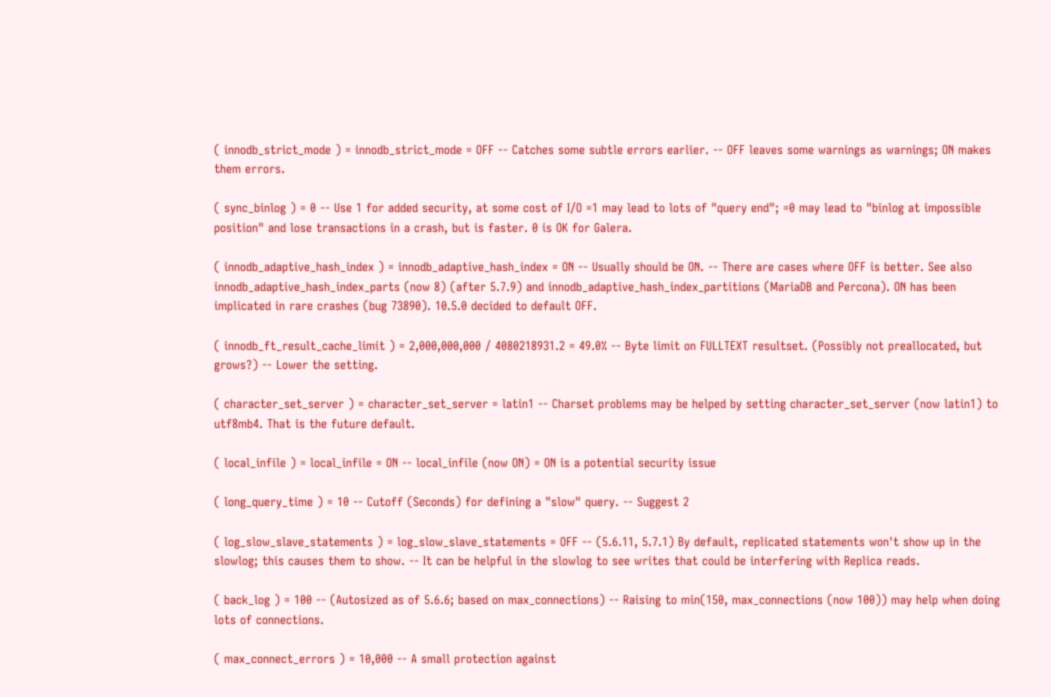( innodb_strict_mode ) = innodb_strict_mode = OFF -- Catches some subtle errors earlier. -- OFF leaves some warnings as warnings; ON makes them errors.

( sync_binlog ) = 0 -- Use 1 for added security, at some cost of I/O =1 may lead to lots of "query end"; =0 may lead to "binlog at impossible position" and lose transactions in a crash, but is faster. 0 is OK for Galera.

( innodb_adaptive_hash_index ) = innodb_adaptive_hash_index = ON -- Usually should be ON. -- There are cases where OFF is better. See also innodb_adaptive_hash_index_parts (now 8) (after 5.7.9) and innodb_adaptive_hash_index_partitions (MariaDB and Percona). ON has been implicated in rare crashes (bug 73890). 10.5.0 decided to default OFF.

( innodb_ft_result_cache_limit ) = 2,000,000,000 / 4080218931.2 = 49.0% -- Byte limit on FULLTEXT resultset. (Possibly not preallocated, but grows?) -- Lower the setting.

( character_set_server ) = character_set_server = latin1 -- Charset problems may be helped by setting character_set_server (now latin1) to utf8mb4. That is the future default.

( local_infile ) = local_infile = ON -- local_infile (now ON) = ON is a potential security issue

( long_query_time ) = 10 -- Cutoff (Seconds) for defining a "slow" query. -- Suggest 2

( log_slow_slave_statements ) = log_slow_slave_statements = OFF -- (5.6.11, 5.7.1) By default, replicated statements won't show up in the slowlog; this causes them to show. -- It can be helpful in the slowlog to see writes that could be interfering with Replica reads.

( back_log ) = 100 -- (Autosized as of 5.6.6; based on max_connections) -- Raising to min(150, max_connections (now 100)) may help when doing lots of connections.

( max_connect_errors ) = 10,000 -- A small protection against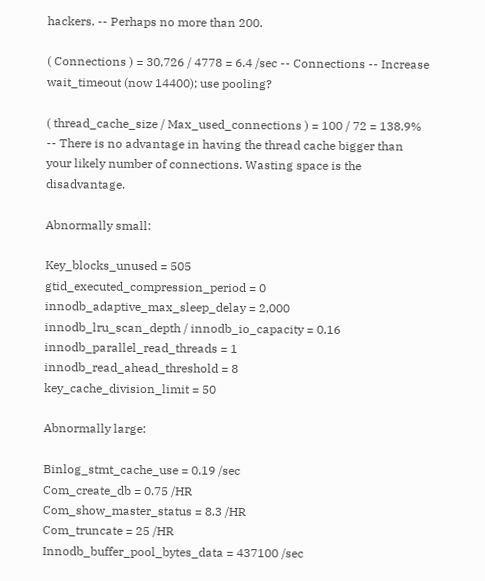hackers. -- Perhaps no more than 200.

( Connections ) = 30,726 / 4778 = 6.4 /sec -- Connections -- Increase wait_timeout (now 14400); use pooling?

( thread_cache_size / Max_used_connections ) = 100 / 72 = 138.9% -- There is no advantage in having the thread cache bigger than your likely number of connections. Wasting space is the disadvantage.

Abnormally small:

Key_blocks_unused = 505
gtid_executed_compression_period = 0
innodb_adaptive_max_sleep_delay = 2,000
innodb_lru_scan_depth / innodb_io_capacity = 0.16
innodb_parallel_read_threads = 1
innodb_read_ahead_threshold = 8
key_cache_division_limit = 50

Abnormally large:

Binlog_stmt_cache_use = 0.19 /sec
Com_create_db = 0.75 /HR
Com_show_master_status = 8.3 /HR
Com_truncate = 25 /HR
Innodb_buffer_pool_bytes_data = 437100 /sec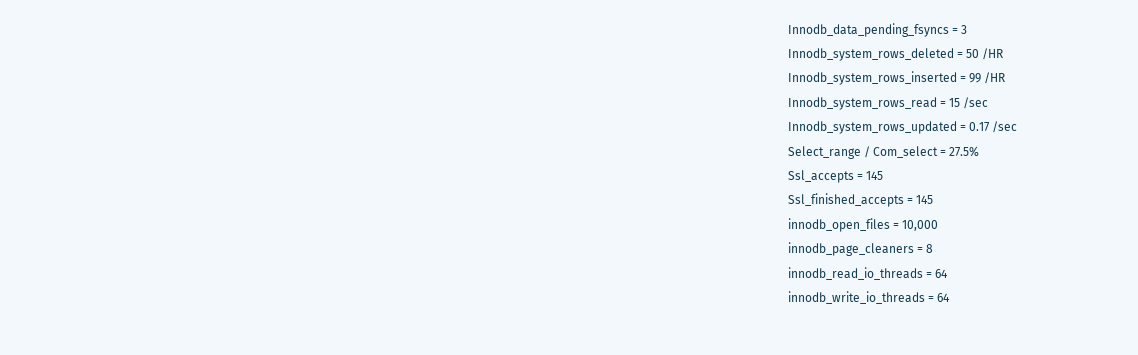Innodb_data_pending_fsyncs = 3
Innodb_system_rows_deleted = 50 /HR
Innodb_system_rows_inserted = 99 /HR
Innodb_system_rows_read = 15 /sec
Innodb_system_rows_updated = 0.17 /sec
Select_range / Com_select = 27.5%
Ssl_accepts = 145
Ssl_finished_accepts = 145
innodb_open_files = 10,000
innodb_page_cleaners = 8
innodb_read_io_threads = 64
innodb_write_io_threads = 64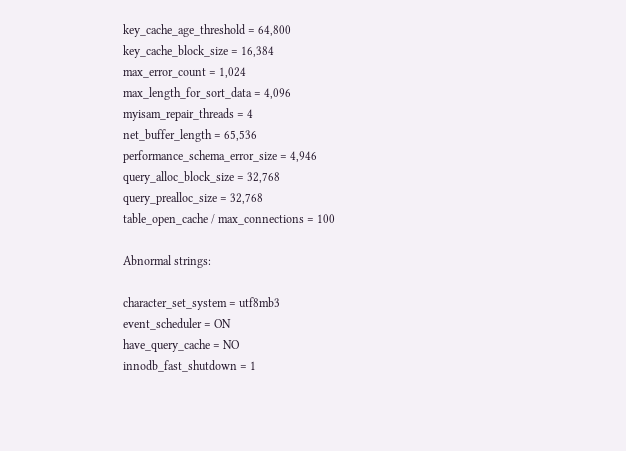key_cache_age_threshold = 64,800
key_cache_block_size = 16,384
max_error_count = 1,024
max_length_for_sort_data = 4,096
myisam_repair_threads = 4
net_buffer_length = 65,536
performance_schema_error_size = 4,946
query_alloc_block_size = 32,768
query_prealloc_size = 32,768
table_open_cache / max_connections = 100

Abnormal strings:

character_set_system = utf8mb3
event_scheduler = ON
have_query_cache = NO
innodb_fast_shutdown = 1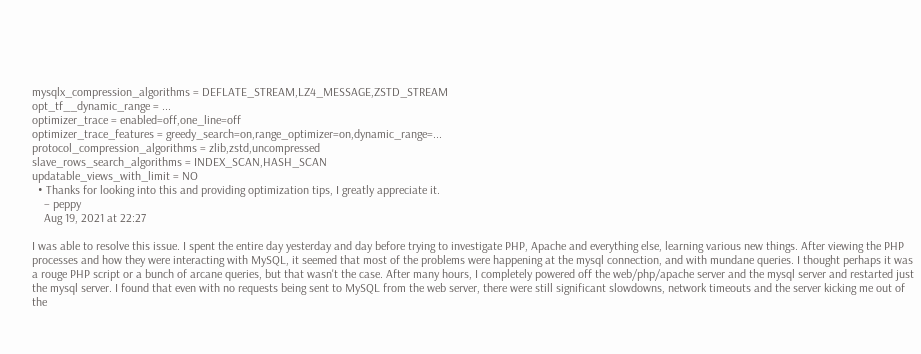mysqlx_compression_algorithms = DEFLATE_STREAM,LZ4_MESSAGE,ZSTD_STREAM
opt_tf__dynamic_range = ...
optimizer_trace = enabled=off,one_line=off
optimizer_trace_features = greedy_search=on,range_optimizer=on,dynamic_range=...
protocol_compression_algorithms = zlib,zstd,uncompressed
slave_rows_search_algorithms = INDEX_SCAN,HASH_SCAN
updatable_views_with_limit = NO
  • Thanks for looking into this and providing optimization tips, I greatly appreciate it.
    – peppy
    Aug 19, 2021 at 22:27

I was able to resolve this issue. I spent the entire day yesterday and day before trying to investigate PHP, Apache and everything else, learning various new things. After viewing the PHP processes and how they were interacting with MySQL, it seemed that most of the problems were happening at the mysql connection, and with mundane queries. I thought perhaps it was a rouge PHP script or a bunch of arcane queries, but that wasn't the case. After many hours, I completely powered off the web/php/apache server and the mysql server and restarted just the mysql server. I found that even with no requests being sent to MySQL from the web server, there were still significant slowdowns, network timeouts and the server kicking me out of the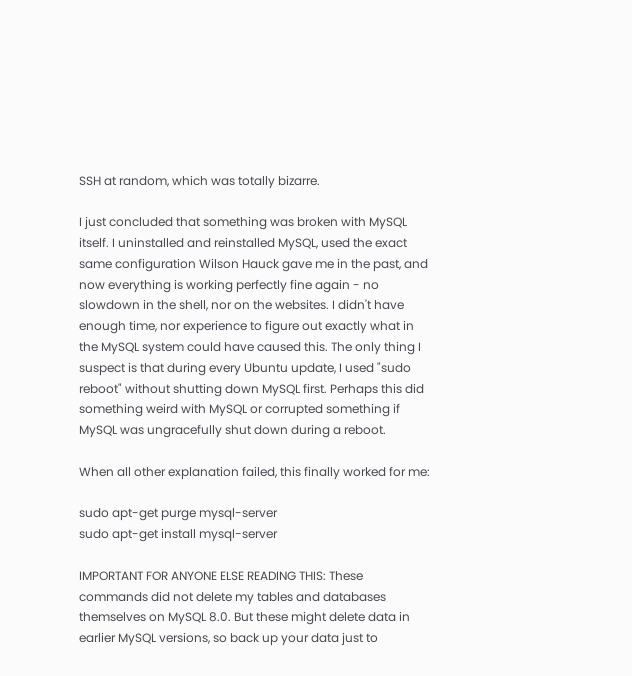SSH at random, which was totally bizarre.

I just concluded that something was broken with MySQL itself. I uninstalled and reinstalled MySQL, used the exact same configuration Wilson Hauck gave me in the past, and now everything is working perfectly fine again - no slowdown in the shell, nor on the websites. I didn't have enough time, nor experience to figure out exactly what in the MySQL system could have caused this. The only thing I suspect is that during every Ubuntu update, I used "sudo reboot" without shutting down MySQL first. Perhaps this did something weird with MySQL or corrupted something if MySQL was ungracefully shut down during a reboot.

When all other explanation failed, this finally worked for me:

sudo apt-get purge mysql-server
sudo apt-get install mysql-server

IMPORTANT FOR ANYONE ELSE READING THIS: These commands did not delete my tables and databases themselves on MySQL 8.0. But these might delete data in earlier MySQL versions, so back up your data just to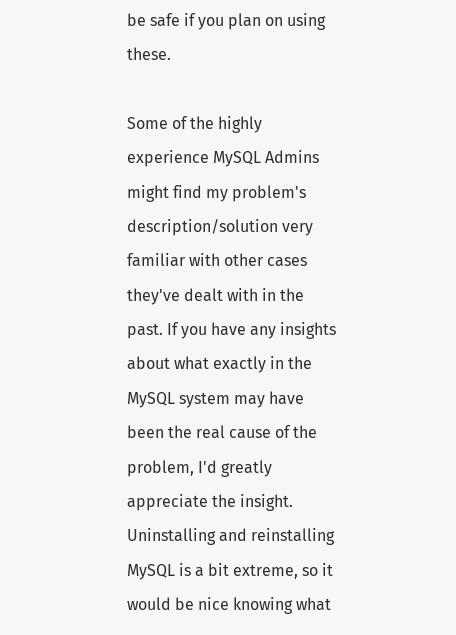be safe if you plan on using these.

Some of the highly experience MySQL Admins might find my problem's description/solution very familiar with other cases they've dealt with in the past. If you have any insights about what exactly in the MySQL system may have been the real cause of the problem, I'd greatly appreciate the insight. Uninstalling and reinstalling MySQL is a bit extreme, so it would be nice knowing what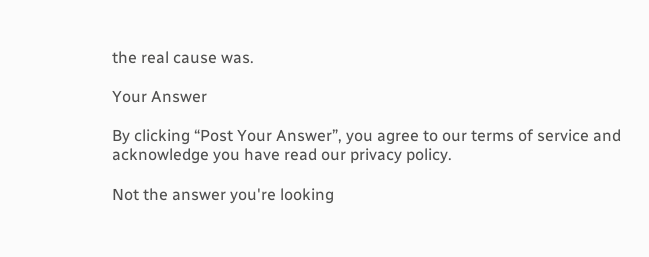the real cause was.

Your Answer

By clicking “Post Your Answer”, you agree to our terms of service and acknowledge you have read our privacy policy.

Not the answer you're looking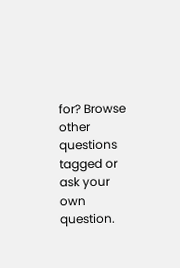for? Browse other questions tagged or ask your own question.